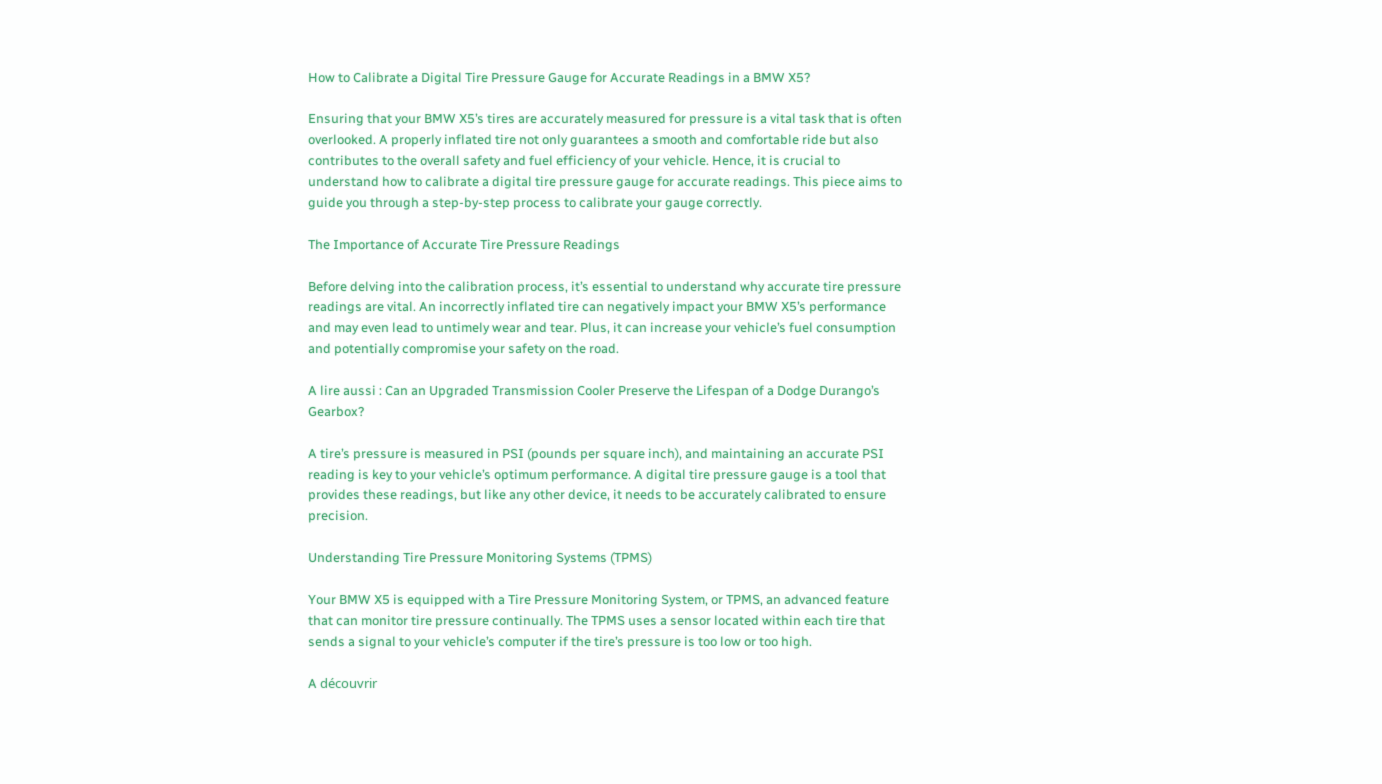How to Calibrate a Digital Tire Pressure Gauge for Accurate Readings in a BMW X5?

Ensuring that your BMW X5’s tires are accurately measured for pressure is a vital task that is often overlooked. A properly inflated tire not only guarantees a smooth and comfortable ride but also contributes to the overall safety and fuel efficiency of your vehicle. Hence, it is crucial to understand how to calibrate a digital tire pressure gauge for accurate readings. This piece aims to guide you through a step-by-step process to calibrate your gauge correctly.

The Importance of Accurate Tire Pressure Readings

Before delving into the calibration process, it’s essential to understand why accurate tire pressure readings are vital. An incorrectly inflated tire can negatively impact your BMW X5’s performance and may even lead to untimely wear and tear. Plus, it can increase your vehicle’s fuel consumption and potentially compromise your safety on the road.

A lire aussi : Can an Upgraded Transmission Cooler Preserve the Lifespan of a Dodge Durango’s Gearbox?

A tire’s pressure is measured in PSI (pounds per square inch), and maintaining an accurate PSI reading is key to your vehicle’s optimum performance. A digital tire pressure gauge is a tool that provides these readings, but like any other device, it needs to be accurately calibrated to ensure precision.

Understanding Tire Pressure Monitoring Systems (TPMS)

Your BMW X5 is equipped with a Tire Pressure Monitoring System, or TPMS, an advanced feature that can monitor tire pressure continually. The TPMS uses a sensor located within each tire that sends a signal to your vehicle’s computer if the tire’s pressure is too low or too high.

A découvrir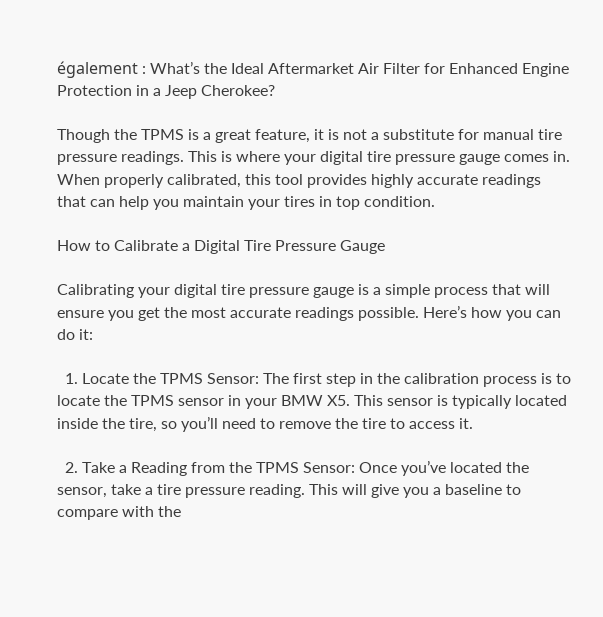également : What’s the Ideal Aftermarket Air Filter for Enhanced Engine Protection in a Jeep Cherokee?

Though the TPMS is a great feature, it is not a substitute for manual tire pressure readings. This is where your digital tire pressure gauge comes in. When properly calibrated, this tool provides highly accurate readings that can help you maintain your tires in top condition.

How to Calibrate a Digital Tire Pressure Gauge

Calibrating your digital tire pressure gauge is a simple process that will ensure you get the most accurate readings possible. Here’s how you can do it:

  1. Locate the TPMS Sensor: The first step in the calibration process is to locate the TPMS sensor in your BMW X5. This sensor is typically located inside the tire, so you’ll need to remove the tire to access it.

  2. Take a Reading from the TPMS Sensor: Once you’ve located the sensor, take a tire pressure reading. This will give you a baseline to compare with the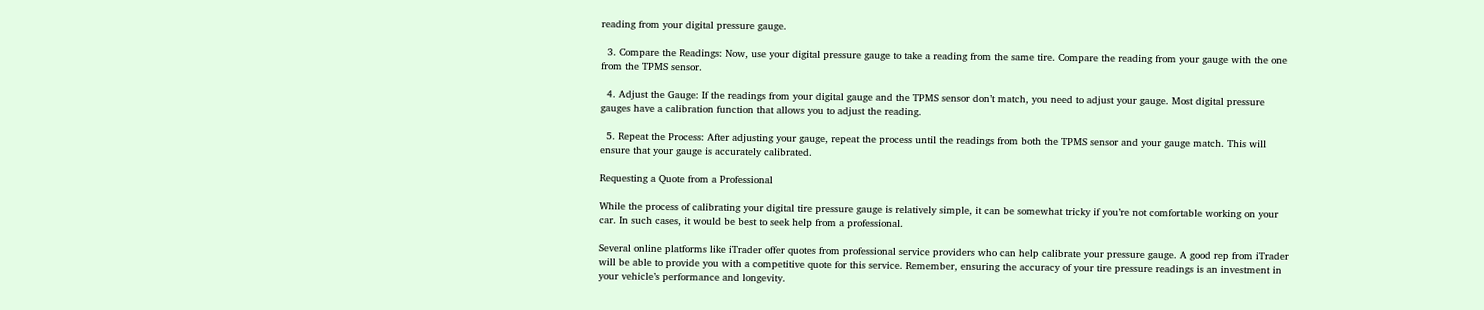reading from your digital pressure gauge.

  3. Compare the Readings: Now, use your digital pressure gauge to take a reading from the same tire. Compare the reading from your gauge with the one from the TPMS sensor.

  4. Adjust the Gauge: If the readings from your digital gauge and the TPMS sensor don’t match, you need to adjust your gauge. Most digital pressure gauges have a calibration function that allows you to adjust the reading.

  5. Repeat the Process: After adjusting your gauge, repeat the process until the readings from both the TPMS sensor and your gauge match. This will ensure that your gauge is accurately calibrated.

Requesting a Quote from a Professional

While the process of calibrating your digital tire pressure gauge is relatively simple, it can be somewhat tricky if you’re not comfortable working on your car. In such cases, it would be best to seek help from a professional.

Several online platforms like iTrader offer quotes from professional service providers who can help calibrate your pressure gauge. A good rep from iTrader will be able to provide you with a competitive quote for this service. Remember, ensuring the accuracy of your tire pressure readings is an investment in your vehicle’s performance and longevity.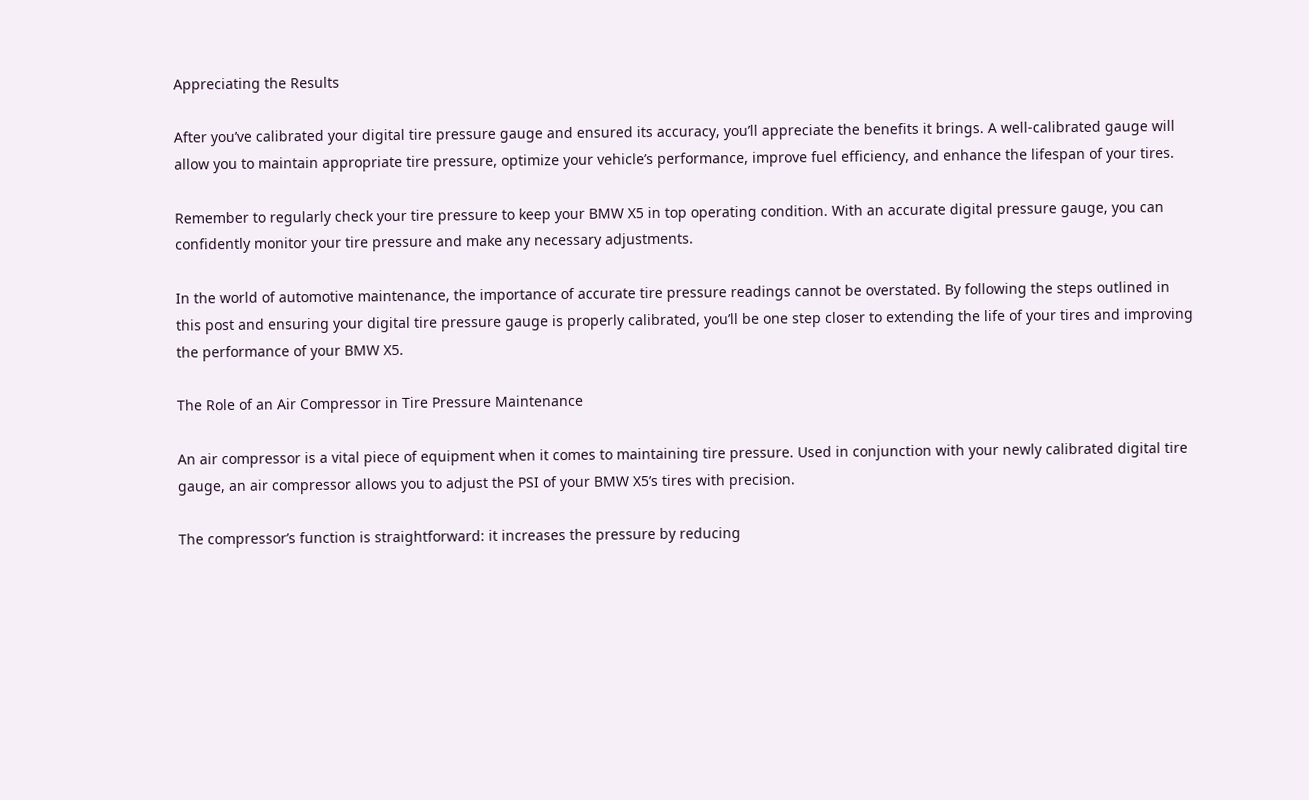Appreciating the Results

After you’ve calibrated your digital tire pressure gauge and ensured its accuracy, you’ll appreciate the benefits it brings. A well-calibrated gauge will allow you to maintain appropriate tire pressure, optimize your vehicle’s performance, improve fuel efficiency, and enhance the lifespan of your tires.

Remember to regularly check your tire pressure to keep your BMW X5 in top operating condition. With an accurate digital pressure gauge, you can confidently monitor your tire pressure and make any necessary adjustments.

In the world of automotive maintenance, the importance of accurate tire pressure readings cannot be overstated. By following the steps outlined in this post and ensuring your digital tire pressure gauge is properly calibrated, you’ll be one step closer to extending the life of your tires and improving the performance of your BMW X5.

The Role of an Air Compressor in Tire Pressure Maintenance

An air compressor is a vital piece of equipment when it comes to maintaining tire pressure. Used in conjunction with your newly calibrated digital tire gauge, an air compressor allows you to adjust the PSI of your BMW X5’s tires with precision.

The compressor’s function is straightforward: it increases the pressure by reducing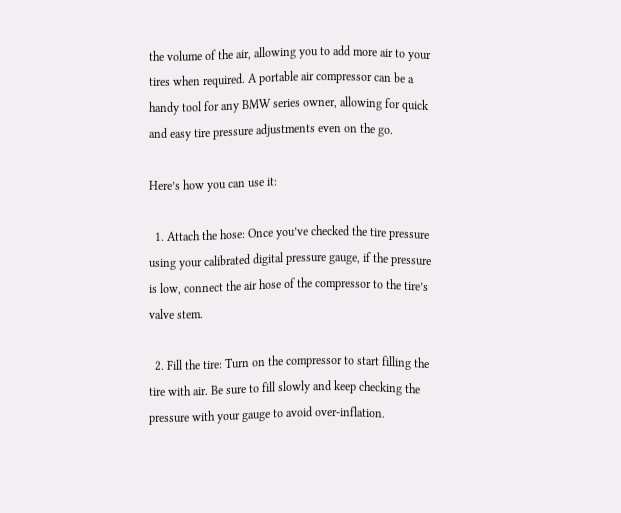the volume of the air, allowing you to add more air to your tires when required. A portable air compressor can be a handy tool for any BMW series owner, allowing for quick and easy tire pressure adjustments even on the go.

Here’s how you can use it:

  1. Attach the hose: Once you’ve checked the tire pressure using your calibrated digital pressure gauge, if the pressure is low, connect the air hose of the compressor to the tire’s valve stem.

  2. Fill the tire: Turn on the compressor to start filling the tire with air. Be sure to fill slowly and keep checking the pressure with your gauge to avoid over-inflation.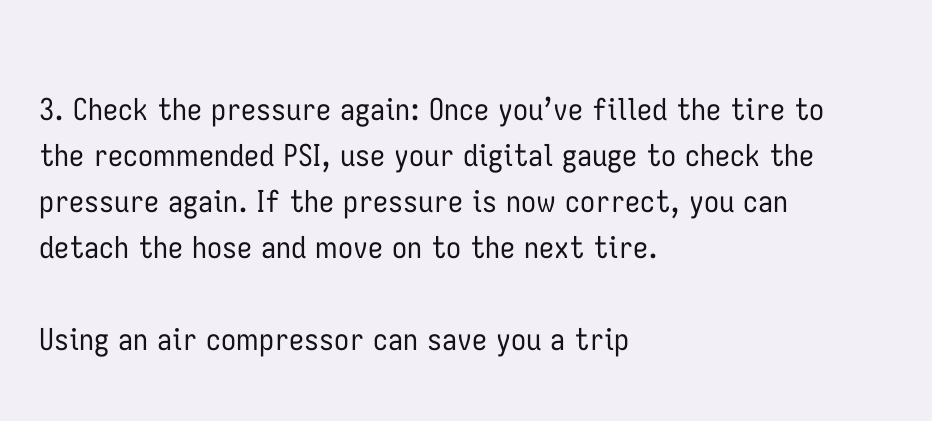3. Check the pressure again: Once you’ve filled the tire to the recommended PSI, use your digital gauge to check the pressure again. If the pressure is now correct, you can detach the hose and move on to the next tire.

Using an air compressor can save you a trip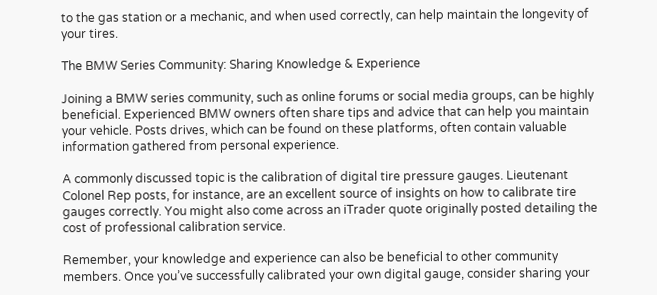to the gas station or a mechanic, and when used correctly, can help maintain the longevity of your tires.

The BMW Series Community: Sharing Knowledge & Experience

Joining a BMW series community, such as online forums or social media groups, can be highly beneficial. Experienced BMW owners often share tips and advice that can help you maintain your vehicle. Posts drives, which can be found on these platforms, often contain valuable information gathered from personal experience.

A commonly discussed topic is the calibration of digital tire pressure gauges. Lieutenant Colonel Rep posts, for instance, are an excellent source of insights on how to calibrate tire gauges correctly. You might also come across an iTrader quote originally posted detailing the cost of professional calibration service.

Remember, your knowledge and experience can also be beneficial to other community members. Once you’ve successfully calibrated your own digital gauge, consider sharing your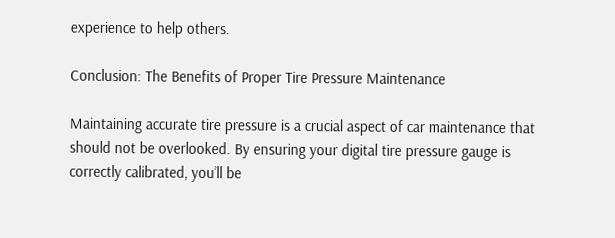experience to help others.

Conclusion: The Benefits of Proper Tire Pressure Maintenance

Maintaining accurate tire pressure is a crucial aspect of car maintenance that should not be overlooked. By ensuring your digital tire pressure gauge is correctly calibrated, you’ll be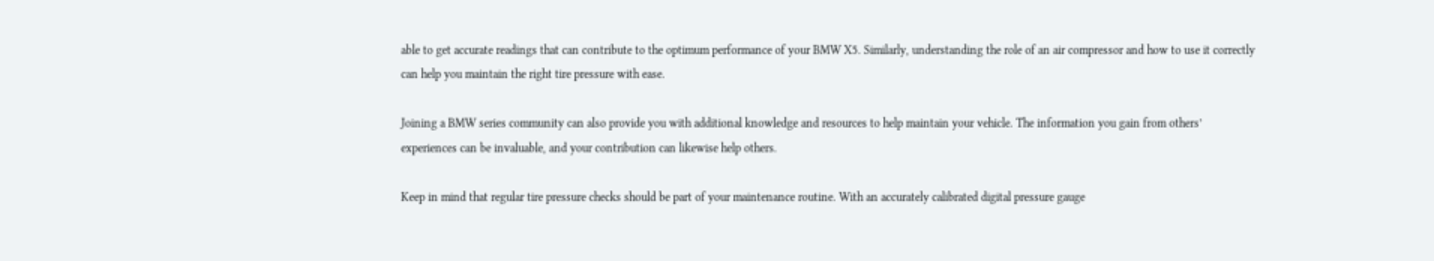able to get accurate readings that can contribute to the optimum performance of your BMW X5. Similarly, understanding the role of an air compressor and how to use it correctly can help you maintain the right tire pressure with ease.

Joining a BMW series community can also provide you with additional knowledge and resources to help maintain your vehicle. The information you gain from others’ experiences can be invaluable, and your contribution can likewise help others.

Keep in mind that regular tire pressure checks should be part of your maintenance routine. With an accurately calibrated digital pressure gauge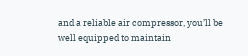and a reliable air compressor, you’ll be well equipped to maintain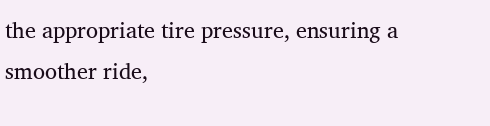the appropriate tire pressure, ensuring a smoother ride,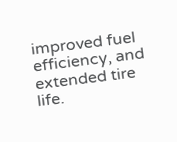improved fuel efficiency, and extended tire life.